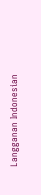Langganan Indonesian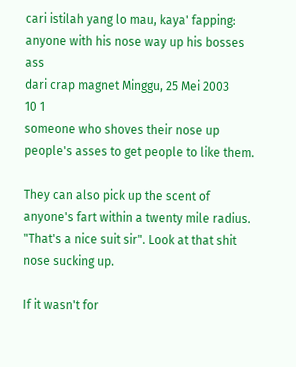cari istilah yang lo mau, kaya' fapping:
anyone with his nose way up his bosses ass
dari crap magnet Minggu, 25 Mei 2003
10 1
someone who shoves their nose up people's asses to get people to like them.

They can also pick up the scent of anyone's fart within a twenty mile radius.
"That's a nice suit sir". Look at that shit nose sucking up.

If it wasn't for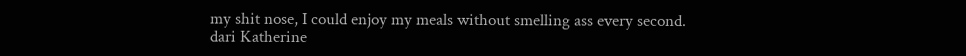my shit nose, I could enjoy my meals without smelling ass every second.
dari Katherine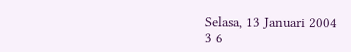Selasa, 13 Januari 2004
3 6